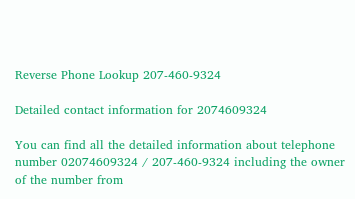Reverse Phone Lookup 207-460-9324

Detailed contact information for 2074609324

You can find all the detailed information about telephone number 02074609324 / 207-460-9324 including the owner of the number from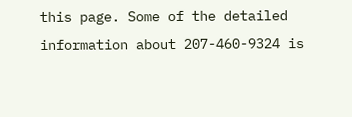this page. Some of the detailed information about 207-460-9324 is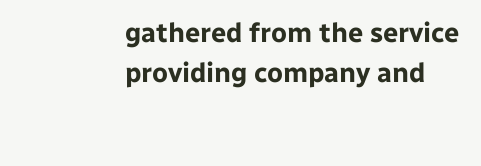gathered from the service providing company and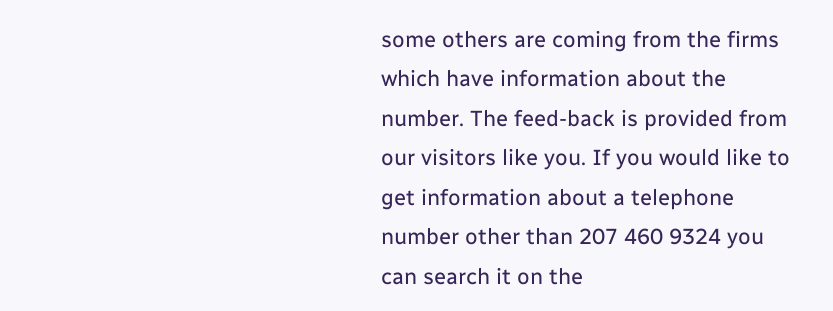some others are coming from the firms which have information about the number. The feed-back is provided from our visitors like you. If you would like to get information about a telephone number other than 207 460 9324 you can search it on the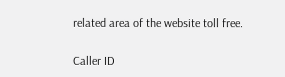related area of the website toll free.

Caller ID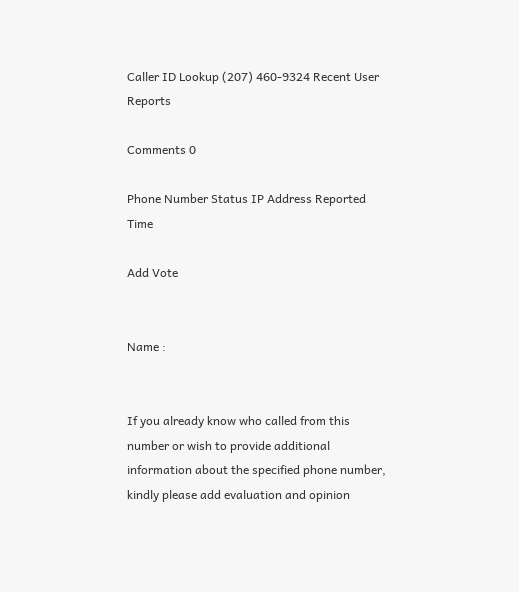Caller ID Lookup (207) 460-9324 Recent User Reports

Comments 0

Phone Number Status IP Address Reported Time

Add Vote


Name :


If you already know who called from this number or wish to provide additional information about the specified phone number, kindly please add evaluation and opinion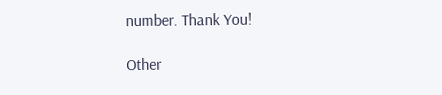number. Thank You!

Other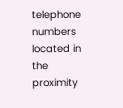telephone numbers located in the proximity